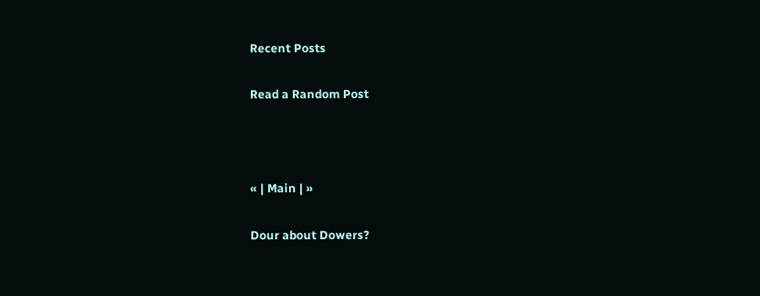Recent Posts

Read a Random Post



« | Main | »

Dour about Dowers?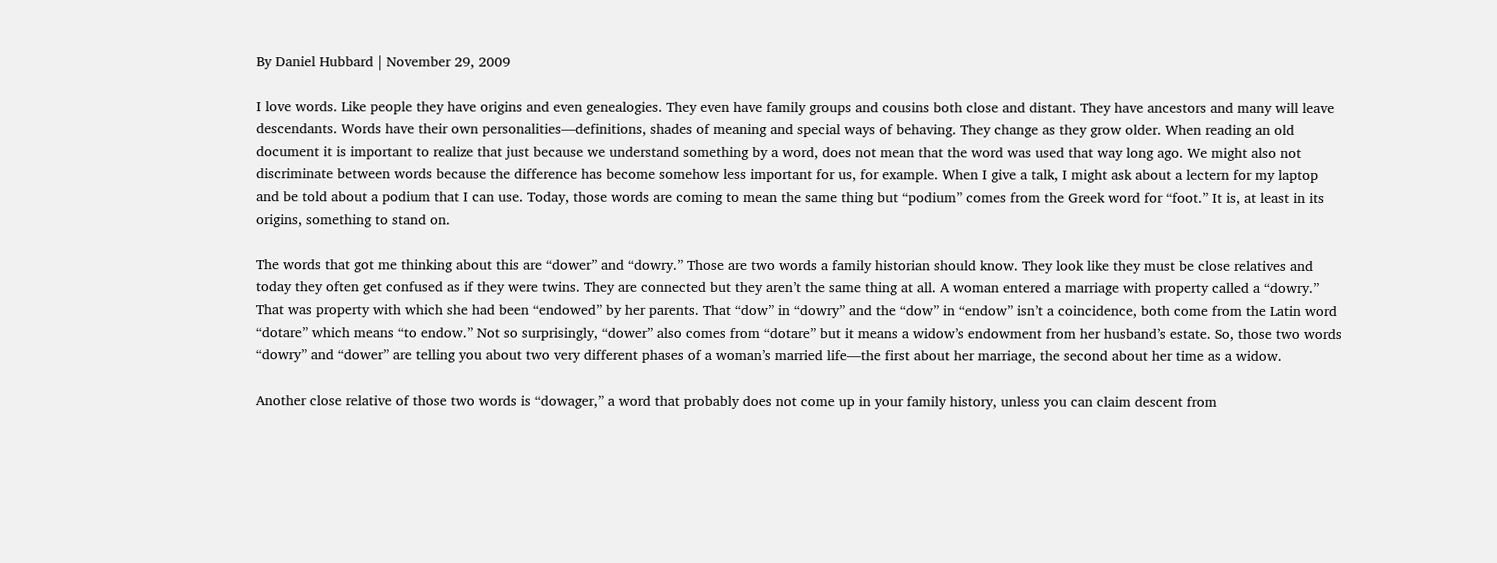By Daniel Hubbard | November 29, 2009

I love words. Like people they have origins and even genealogies. They even have family groups and cousins both close and distant. They have ancestors and many will leave descendants. Words have their own personalities—definitions, shades of meaning and special ways of behaving. They change as they grow older. When reading an old document it is important to realize that just because we understand something by a word, does not mean that the word was used that way long ago. We might also not discriminate between words because the difference has become somehow less important for us, for example. When I give a talk, I might ask about a lectern for my laptop and be told about a podium that I can use. Today, those words are coming to mean the same thing but “podium” comes from the Greek word for “foot.” It is, at least in its origins, something to stand on.

The words that got me thinking about this are “dower” and “dowry.” Those are two words a family historian should know. They look like they must be close relatives and today they often get confused as if they were twins. They are connected but they aren’t the same thing at all. A woman entered a marriage with property called a “dowry.” That was property with which she had been “endowed” by her parents. That “dow” in “dowry” and the “dow” in “endow” isn’t a coincidence, both come from the Latin word “dotare” which means “to endow.” Not so surprisingly, “dower” also comes from “dotare” but it means a widow’s endowment from her husband’s estate. So, those two words “dowry” and “dower” are telling you about two very different phases of a woman’s married life—the first about her marriage, the second about her time as a widow.

Another close relative of those two words is “dowager,” a word that probably does not come up in your family history, unless you can claim descent from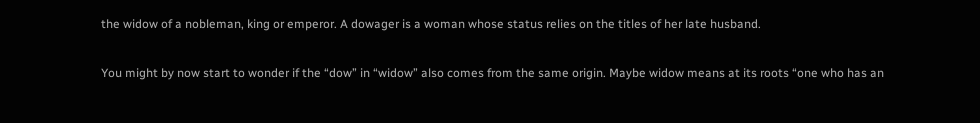the widow of a nobleman, king or emperor. A dowager is a woman whose status relies on the titles of her late husband.

You might by now start to wonder if the “dow” in “widow” also comes from the same origin. Maybe widow means at its roots “one who has an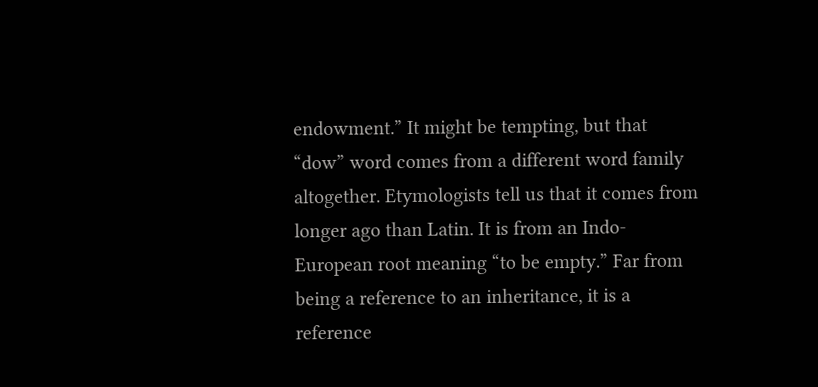endowment.” It might be tempting, but that “dow” word comes from a different word family altogether. Etymologists tell us that it comes from longer ago than Latin. It is from an Indo-European root meaning “to be empty.” Far from being a reference to an inheritance, it is a reference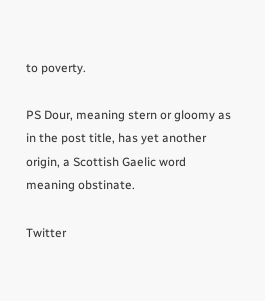to poverty.

PS Dour, meaning stern or gloomy as in the post title, has yet another origin, a Scottish Gaelic word meaning obstinate.

Twitter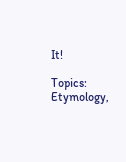It!

Topics: Etymology,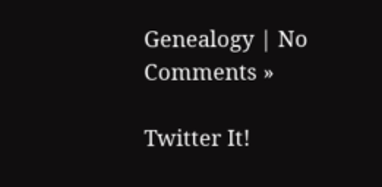Genealogy | No Comments »

Twitter It!